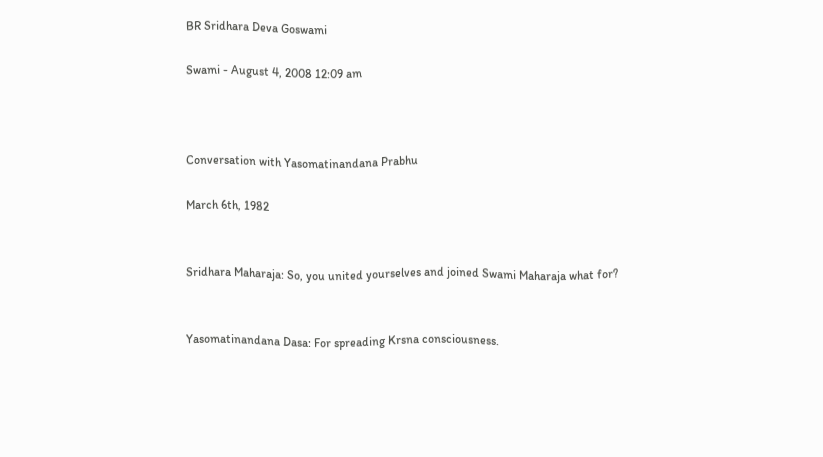BR Sridhara Deva Goswami

Swami - August 4, 2008 12:09 am



Conversation with Yasomatinandana Prabhu

March 6th, 1982


Sridhara Maharaja: So, you united yourselves and joined Swami Maharaja what for?


Yasomatinandana Dasa: For spreading Krsna consciousness.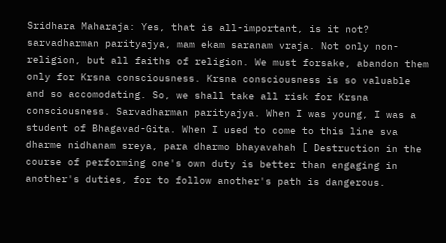Sridhara Maharaja: Yes, that is all-important, is it not? sarvadharman parityajya, mam ekam saranam vraja. Not only non-religion, but all faiths of religion. We must forsake, abandon them only for Krsna consciousness. Krsna consciousness is so valuable and so accomodating. So, we shall take all risk for Krsna consciousness. Sarvadharman parityajya. When I was young, I was a student of Bhagavad-Gita. When I used to come to this line sva dharme nidhanam sreya, para dharmo bhayavahah [ Destruction in the course of performing one's own duty is better than engaging in another's duties, for to follow another's path is dangerous.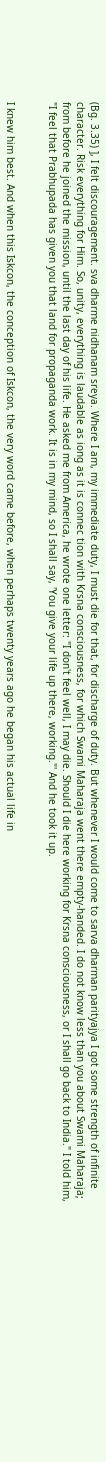(Bg. 3.35) ], I felt discouragement. sva dharme nidhanam sreya. Where I am, my immediate duty, I must die for that, for discharge of duty. But whenever I would come to sarva dharman parityajya I got some strength of infinite character. Risk everything for Him. So, unity, everything is laudable as iong as it is connec tion with Krsna consciousness, for which Swami Maharaja went there empty-handed. I do not know less than you about Swami Maharaja; from before he joined the mission, until the last day of his life. He asked me from America, he wrote one letter: "I don't feel well, I may die. Should I die here working for Krsna consciousness, or I shall go back to India." I told him, "I feel that Prabhupada has given you that land for propaganda work. It is in my mind, so I shall say, 'You give your life up there, working."' And he took it up.


I knew him best. And when this Iskcon, the conception of Iskcon, the very word came before, when perhaps twenty years ago he began his actual life in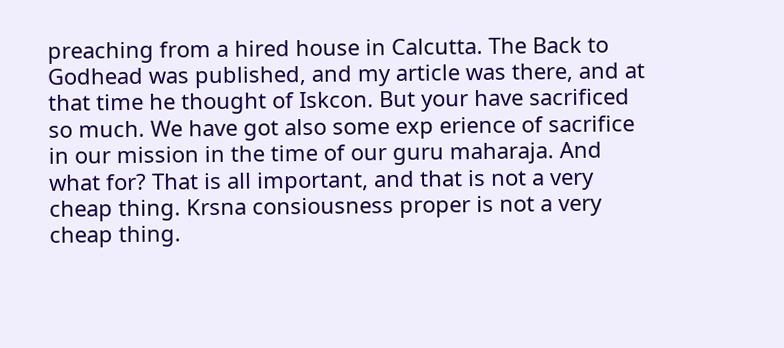preaching from a hired house in Calcutta. The Back to Godhead was published, and my article was there, and at that time he thought of Iskcon. But your have sacrificed so much. We have got also some exp erience of sacrifice in our mission in the time of our guru maharaja. And what for? That is all important, and that is not a very cheap thing. Krsna consiousness proper is not a very cheap thing.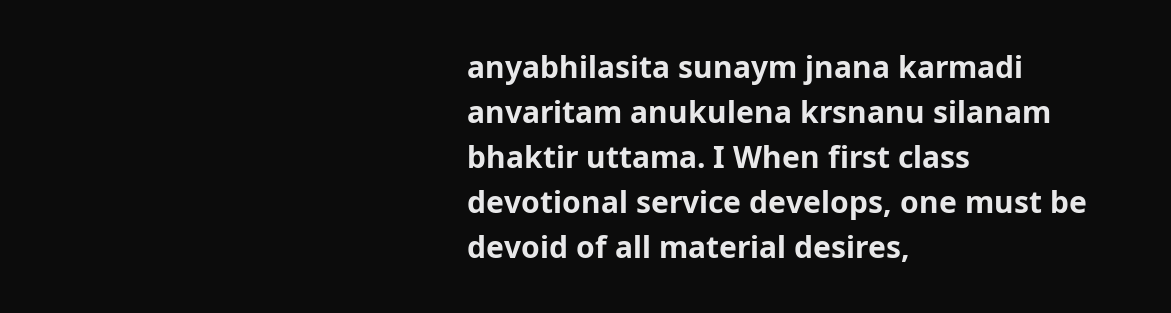anyabhilasita sunaym jnana karmadi anvaritam anukulena krsnanu silanam bhaktir uttama. I When first class devotional service develops, one must be devoid of all material desires,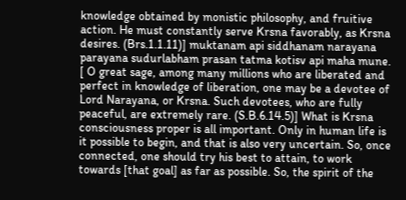knowledge obtained by monistic philosophy, and fruitive action. He must constantly serve Krsna favorably, as Krsna desires. (Brs.1.1.11)] muktanam api siddhanam narayana parayana sudurlabham prasan tatma kotisv api maha mune. [ O great sage, among many millions who are liberated and perfect in knowledge of liberation, one may be a devotee of Lord Narayana, or Krsna. Such devotees, who are fully peaceful, are extremely rare. (S.B.6.14.5)] What is Krsna consciousness proper is all important. Only in human life is it possible to begin, and that is also very uncertain. So, once connected, one should try his best to attain, to work towards [that goal] as far as possible. So, the spirit of the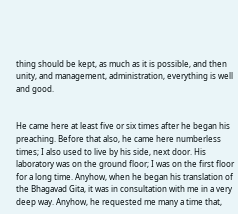thing should be kept, as much as it is possible, and then unity, and management, administration, everything is well and good.


He came here at least five or six times after he began his preaching. Before that also, he came here numberless times; I also used to live by his side, next door. His laboratory was on the ground floor; I was on the first floor for a long time. Anyhow, when he began his translation of the Bhagavad Gita, it was in consultation with me in a very deep way. Anyhow, he requested me many a time that,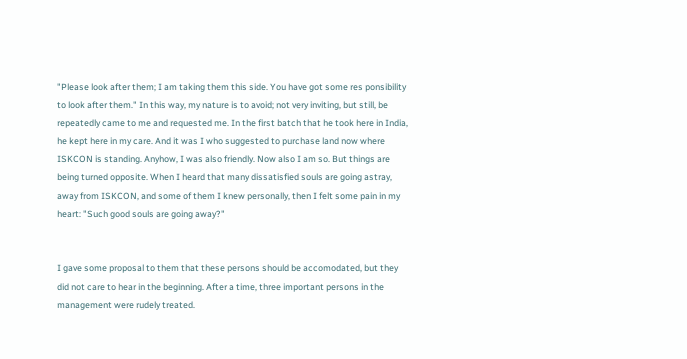"Please look after them; I am taking them this side. You have got some res ponsibility to look after them." In this way, my nature is to avoid; not very inviting, but still, be repeatedly came to me and requested me. In the first batch that he took here in India, he kept here in my care. And it was I who suggested to purchase land now where ISKCON is standing. Anyhow, I was also friendly. Now also I am so. But things are being turned opposite. When I heard that many dissatisfied souls are going astray, away from ISKCON, and some of them I knew personally, then I felt some pain in my heart: "Such good souls are going away?"


I gave some proposal to them that these persons should be accomodated, but they did not care to hear in the beginning. After a time, three important persons in the management were rudely treated.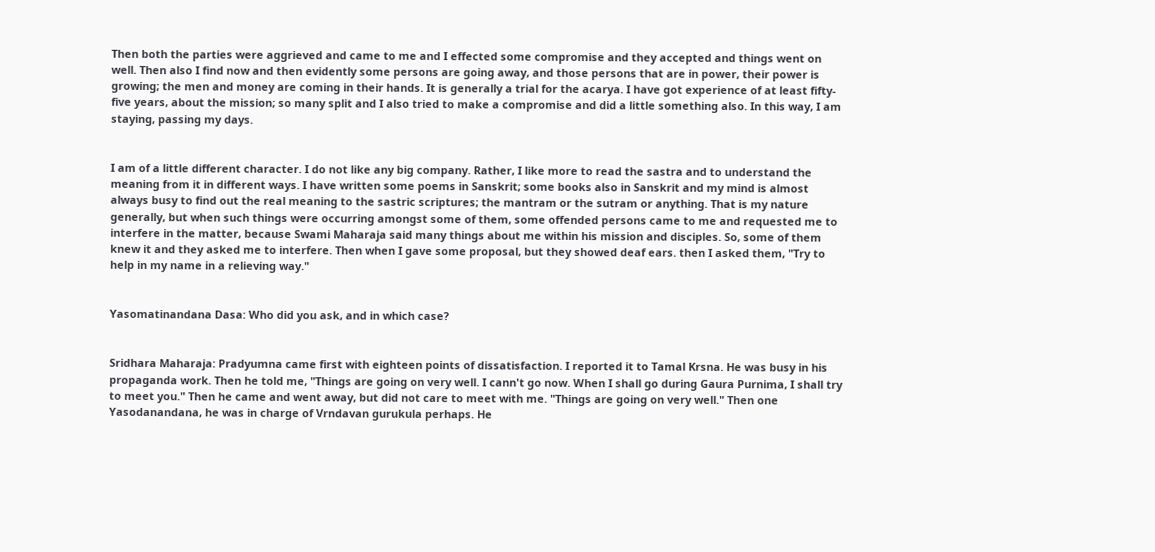Then both the parties were aggrieved and came to me and I effected some compromise and they accepted and things went on well. Then also I find now and then evidently some persons are going away, and those persons that are in power, their power is growing; the men and money are coming in their hands. It is generally a trial for the acarya. I have got experience of at least fifty-five years, about the mission; so many split and I also tried to make a compromise and did a little something also. In this way, I am staying, passing my days.


I am of a little different character. I do not like any big company. Rather, I like more to read the sastra and to understand the meaning from it in different ways. I have written some poems in Sanskrit; some books also in Sanskrit and my mind is almost always busy to find out the real meaning to the sastric scriptures; the mantram or the sutram or anything. That is my nature generally, but when such things were occurring amongst some of them, some offended persons came to me and requested me to interfere in the matter, because Swami Maharaja said many things about me within his mission and disciples. So, some of them knew it and they asked me to interfere. Then when I gave some proposal, but they showed deaf ears. then I asked them, "Try to help in my name in a relieving way."


Yasomatinandana Dasa: Who did you ask, and in which case?


Sridhara Maharaja: Pradyumna came first with eighteen points of dissatisfaction. I reported it to Tamal Krsna. He was busy in his propaganda work. Then he told me, "Things are going on very well. I cann't go now. When I shall go during Gaura Purnima, I shall try to meet you." Then he came and went away, but did not care to meet with me. "Things are going on very well." Then one Yasodanandana, he was in charge of Vrndavan gurukula perhaps. He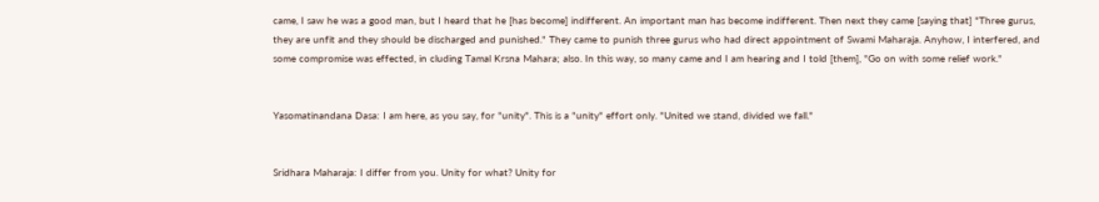came, I saw he was a good man, but I heard that he [has become] indifferent. An important man has become indifferent. Then next they came [saying that] "Three gurus, they are unfit and they should be discharged and punished." They came to punish three gurus who had direct appointment of Swami Maharaja. Anyhow, I interfered, and some compromise was effected, in cluding Tamal Krsna Mahara; also. In this way, so many came and I am hearing and I told [them], "Go on with some relief work."


Yasomatinandana Dasa: I am here, as you say, for "unity". This is a "unity" effort only. "United we stand, divided we fall."


Sridhara Maharaja: I differ from you. Unity for what? Unity for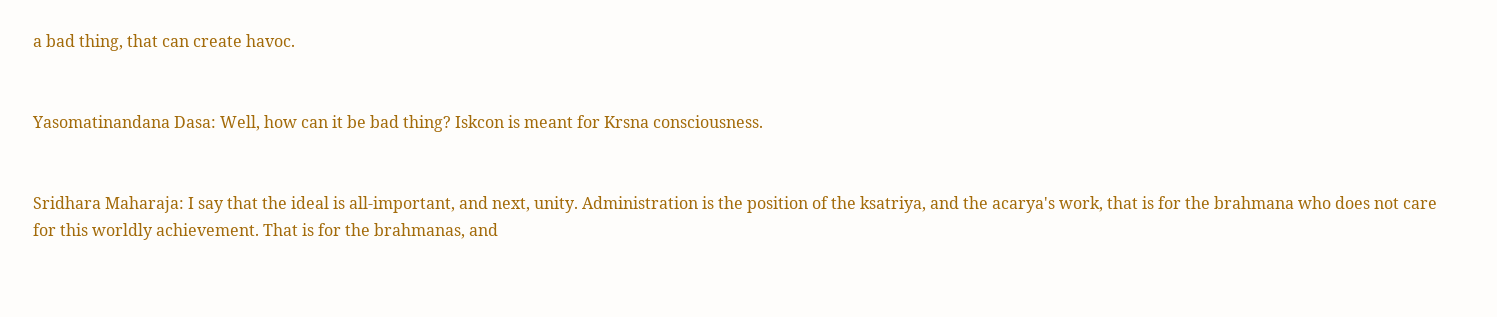a bad thing, that can create havoc.


Yasomatinandana Dasa: Well, how can it be bad thing? Iskcon is meant for Krsna consciousness.


Sridhara Maharaja: I say that the ideal is all-important, and next, unity. Administration is the position of the ksatriya, and the acarya's work, that is for the brahmana who does not care for this worldly achievement. That is for the brahmanas, and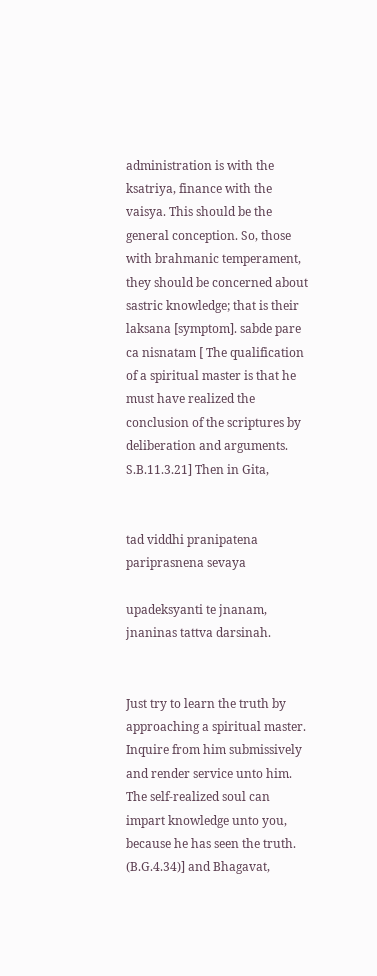administration is with the ksatriya, finance with the vaisya. This should be the general conception. So, those with brahmanic temperament, they should be concerned about sastric knowledge; that is their laksana [symptom]. sabde pare ca nisnatam [ The qualification of a spiritual master is that he must have realized the conclusion of the scriptures by deliberation and arguments. S.B.11.3.21] Then in Gita,


tad viddhi pranipatena pariprasnena sevaya

upadeksyanti te jnanam, jnaninas tattva darsinah.


Just try to learn the truth by approaching a spiritual master. Inquire from him submissively and render service unto him. The self-realized soul can impart knowledge unto you, because he has seen the truth. (B.G.4.34)] and Bhagavat,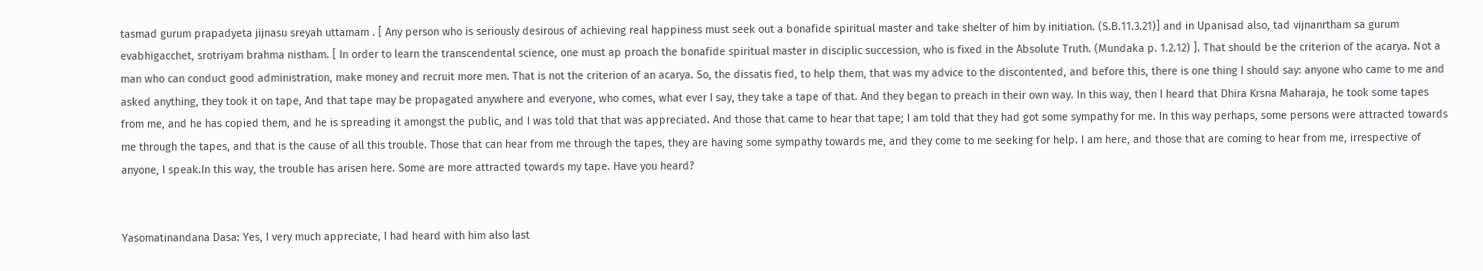tasmad gurum prapadyeta jijnasu sreyah uttamam . [ Any person who is seriously desirous of achieving real happiness must seek out a bonafide spiritual master and take shelter of him by initiation. (S.B.11.3.21)] and in Upanisad also, tad vijnanrtham sa gurum evabhigacchet, srotriyam brahma nistham. [ In order to learn the transcendental science, one must ap proach the bonafide spiritual master in disciplic succession, who is fixed in the Absolute Truth. (Mundaka p. 1.2.12) ]. That should be the criterion of the acarya. Not a man who can conduct good administration, make money and recruit more men. That is not the criterion of an acarya. So, the dissatis fied, to help them, that was my advice to the discontented, and before this, there is one thing I should say: anyone who came to me and asked anything, they took it on tape, And that tape may be propagated anywhere and everyone, who comes, what ever I say, they take a tape of that. And they began to preach in their own way. In this way, then I heard that Dhira Krsna Maharaja, he took some tapes from me, and he has copied them, and he is spreading it amongst the public, and I was told that that was appreciated. And those that came to hear that tape; I am told that they had got some sympathy for me. In this way perhaps, some persons were attracted towards me through the tapes, and that is the cause of all this trouble. Those that can hear from me through the tapes, they are having some sympathy towards me, and they come to me seeking for help. I am here, and those that are coming to hear from me, irrespective of anyone, I speak.In this way, the trouble has arisen here. Some are more attracted towards my tape. Have you heard?


Yasomatinandana Dasa: Yes, I very much appreciate, I had heard with him also last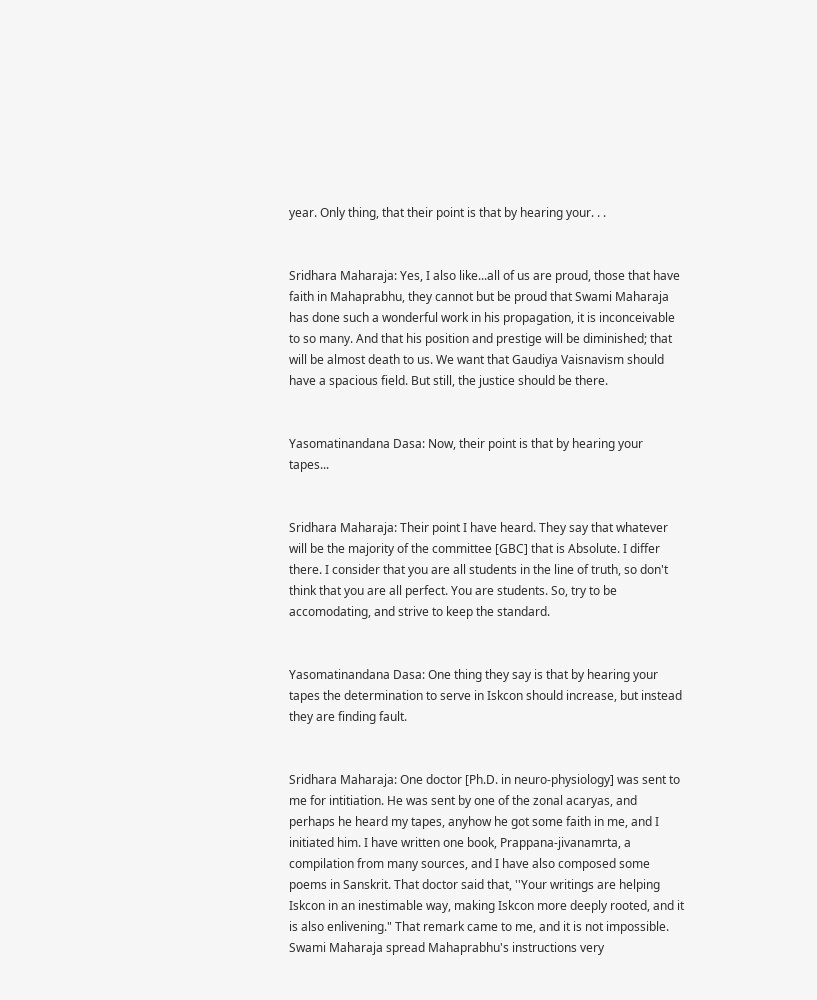year. Only thing, that their point is that by hearing your. . .


Sridhara Maharaja: Yes, I also like...all of us are proud, those that have faith in Mahaprabhu, they cannot but be proud that Swami Maharaja has done such a wonderful work in his propagation, it is inconceivable to so many. And that his position and prestige will be diminished; that will be almost death to us. We want that Gaudiya Vaisnavism should have a spacious field. But still, the justice should be there.


Yasomatinandana Dasa: Now, their point is that by hearing your tapes...


Sridhara Maharaja: Their point I have heard. They say that whatever will be the majority of the committee [GBC] that is Absolute. I differ there. I consider that you are all students in the line of truth, so don't think that you are all perfect. You are students. So, try to be accomodating, and strive to keep the standard.


Yasomatinandana Dasa: One thing they say is that by hearing your tapes the determination to serve in Iskcon should increase, but instead they are finding fault.


Sridhara Maharaja: One doctor [Ph.D. in neuro-physiology] was sent to me for intitiation. He was sent by one of the zonal acaryas, and perhaps he heard my tapes, anyhow he got some faith in me, and I initiated him. I have written one book, Prappana-jivanamrta, a compilation from many sources, and I have also composed some poems in Sanskrit. That doctor said that, ''Your writings are helping Iskcon in an inestimable way, making Iskcon more deeply rooted, and it is also enlivening." That remark came to me, and it is not impossible. Swami Maharaja spread Mahaprabhu's instructions very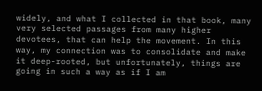widely, and what I collected in that book, many very selected passages from many higher devotees, that can help the movement. In this way, my connection was to consolidate and make it deep-rooted, but unfortunately, things are going in such a way as if I am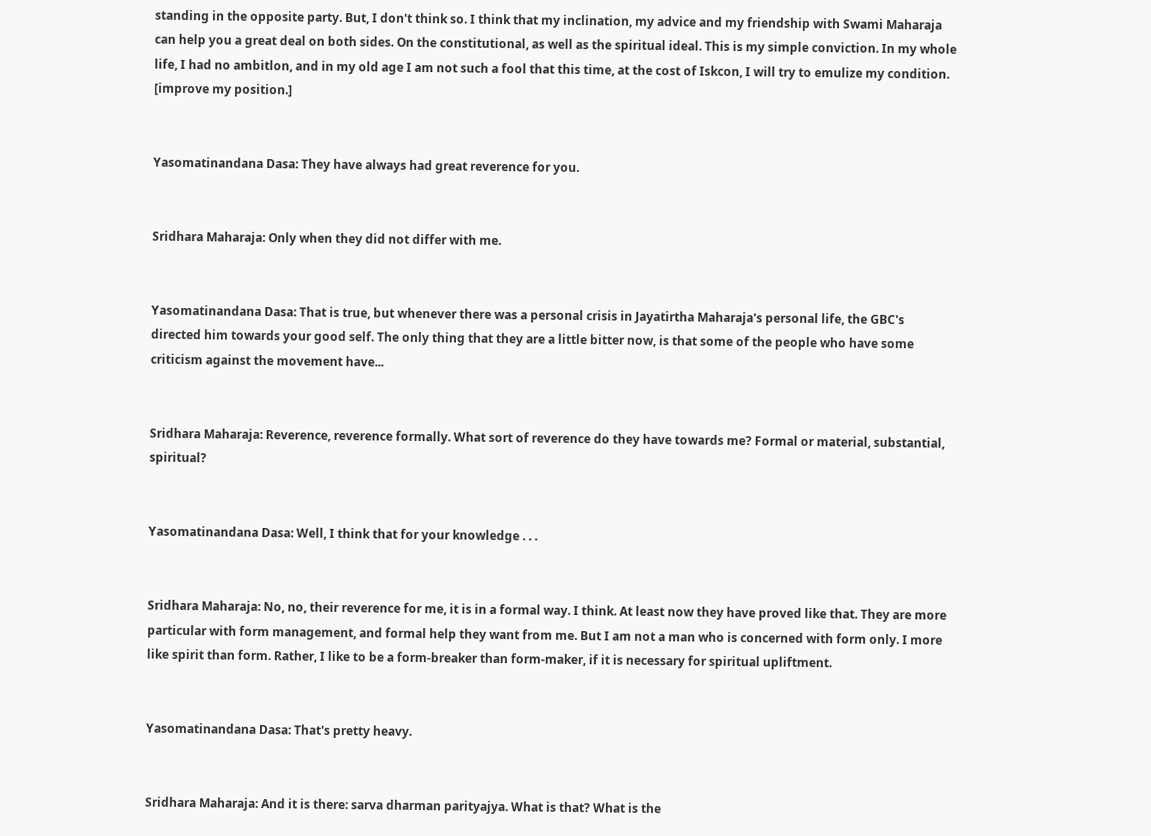standing in the opposite party. But, I don't think so. I think that my inclination, my advice and my friendship with Swami Maharaja can help you a great deal on both sides. On the constitutional, as well as the spiritual ideal. This is my simple conviction. In my whole life, I had no ambitlon, and in my old age I am not such a fool that this time, at the cost of Iskcon, I will try to emulize my condition. [improve my position.]


Yasomatinandana Dasa: They have always had great reverence for you.


Sridhara Maharaja: Only when they did not differ with me.


Yasomatinandana Dasa: That is true, but whenever there was a personal crisis in Jayatirtha Maharaja's personal life, the GBC's directed him towards your good self. The only thing that they are a little bitter now, is that some of the people who have some criticism against the movement have...


Sridhara Maharaja: Reverence, reverence formally. What sort of reverence do they have towards me? Formal or material, substantial, spiritual?


Yasomatinandana Dasa: Well, I think that for your knowledge . . .


Sridhara Maharaja: No, no, their reverence for me, it is in a formal way. I think. At least now they have proved like that. They are more particular with form management, and formal help they want from me. But I am not a man who is concerned with form only. I more like spirit than form. Rather, I like to be a form-breaker than form-maker, if it is necessary for spiritual upliftment.


Yasomatinandana Dasa: That's pretty heavy.


Sridhara Maharaja: And it is there: sarva dharman parityajya. What is that? What is the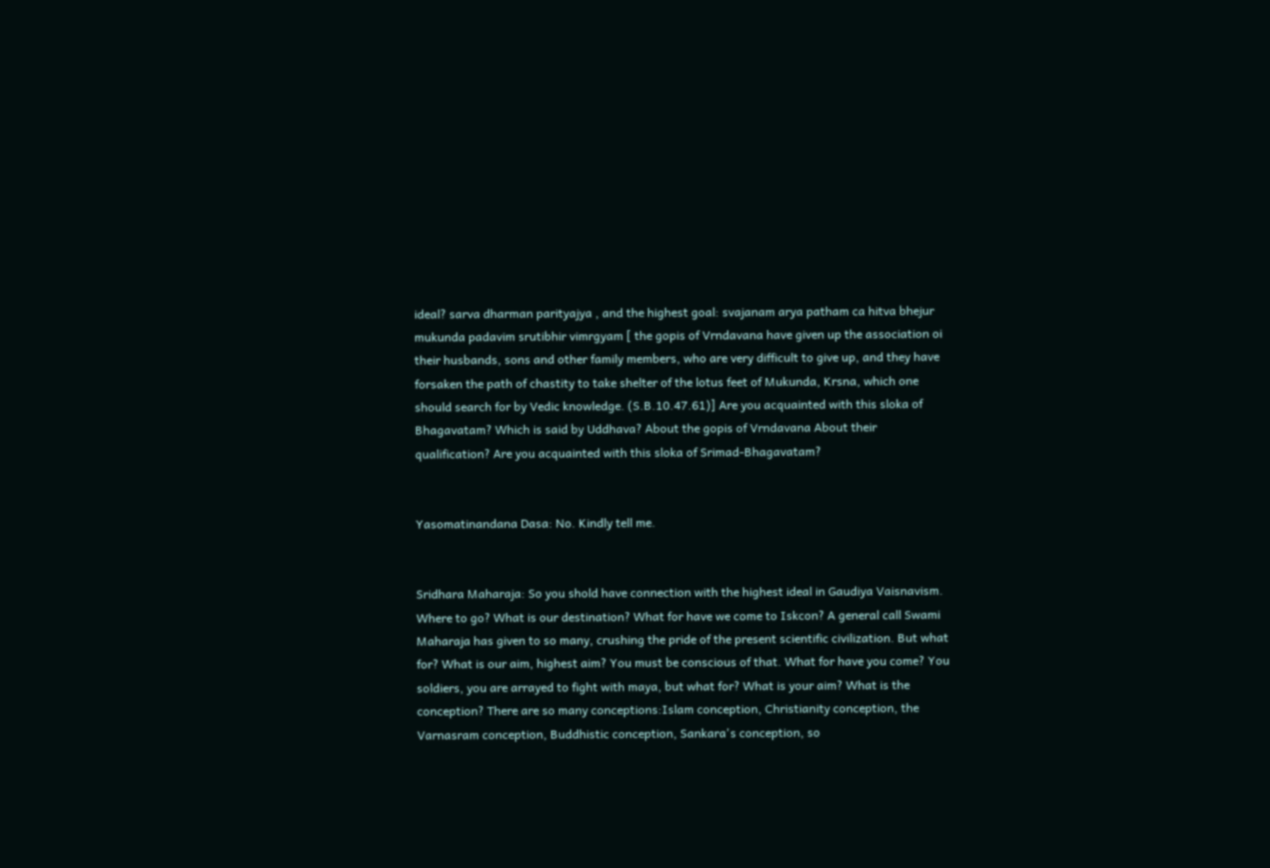ideal? sarva dharman parityajya , and the highest goal: svajanam arya patham ca hitva bhejur mukunda padavim srutibhir vimrgyam [ the gopis of Vrndavana have given up the association oi their husbands, sons and other family members, who are very difficult to give up, and they have forsaken the path of chastity to take shelter of the lotus feet of Mukunda, Krsna, which one should search for by Vedic knowledge. (S.B.10.47.61)] Are you acquainted with this sloka of Bhagavatam? Which is said by Uddhava? About the gopis of Vrndavana About their qualification? Are you acquainted with this sloka of Srimad-Bhagavatam?


Yasomatinandana Dasa: No. Kindly tell me.


Sridhara Maharaja: So you shold have connection with the highest ideal in Gaudiya Vaisnavism. Where to go? What is our destination? What for have we come to Iskcon? A general call Swami Maharaja has given to so many, crushing the pride of the present scientific civilization. But what for? What is our aim, highest aim? You must be conscious of that. What for have you come? You soldiers, you are arrayed to fight with maya, but what for? What is your aim? What is the conception? There are so many conceptions:Islam conception, Christianity conception, the Varnasram conception, Buddhistic conception, Sankara's conception, so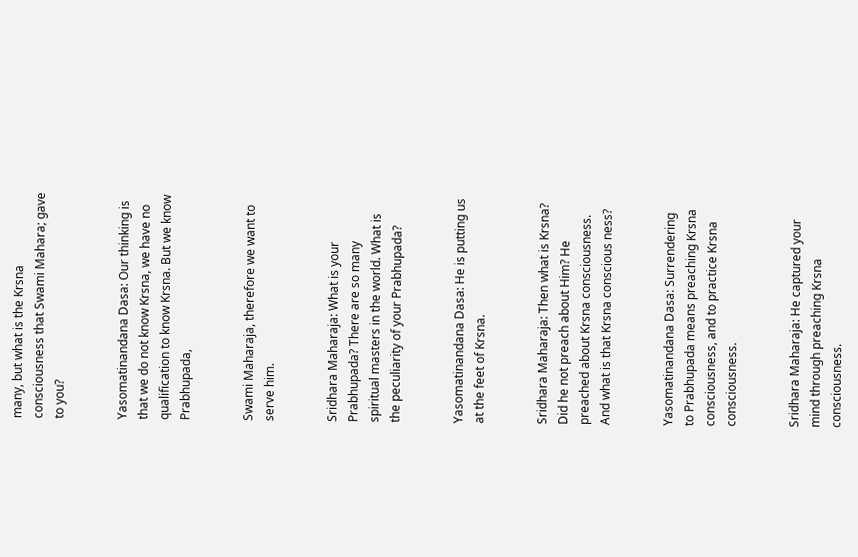many, but what is the Krsna consciousness that Swami Mahara; gave to you?


Yasomatinandana Dasa: Our thinking is that we do not know Krsna, we have no qualification to know Krsna. But we know Prabhupada,


Swami Maharaja, therefore we want to serve him.


Sridhara Maharaja: What is your Prabhupada? There are so many spiritual masters in the world. What is the peculiarity of your Prabhupada?


Yasomatinandana Dasa: He is putting us at the feet of Krsna.


Sridhara Maharaja: Then what is Krsna? Did he not preach about Him? He preached about Krsna consciousness. And what is that Krsna conscious ness?


Yasomatinandana Dasa: Surrendering to Prabhupada means preaching Krsna consciousness, and to practice Krsna consciousness.


Sridhara Maharaja: He captured your mind through preaching Krsna consciousness.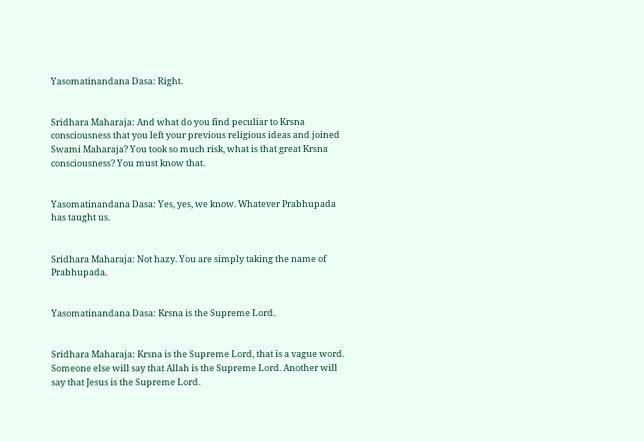Yasomatinandana Dasa: Right.


Sridhara Maharaja: And what do you find peculiar to Krsna consciousness that you left your previous religious ideas and joined Swami Maharaja? You took so much risk, what is that great Krsna consciousness? You must know that.


Yasomatinandana Dasa: Yes, yes, we know. Whatever Prabhupada has taught us.


Sridhara Maharaja: Not hazy. You are simply taking the name of Prabhupada.


Yasomatinandana Dasa: Krsna is the Supreme Lord.


Sridhara Maharaja: Krsna is the Supreme Lord, that is a vague word. Someone else will say that Allah is the Supreme Lord. Another will say that Jesus is the Supreme Lord.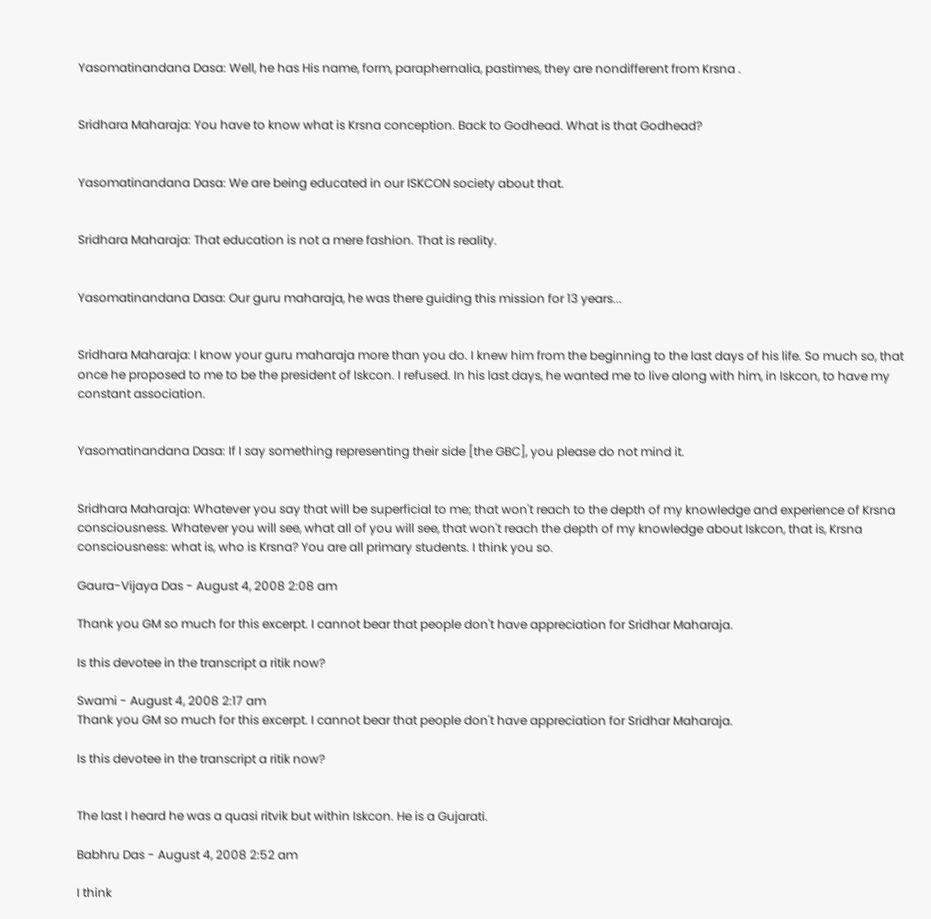Yasomatinandana Dasa: Well, he has His name, form, paraphernalia, pastimes, they are nondifferent from Krsna .


Sridhara Maharaja: You have to know what is Krsna conception. Back to Godhead. What is that Godhead?


Yasomatinandana Dasa: We are being educated in our ISKCON society about that.


Sridhara Maharaja: That education is not a mere fashion. That is reality.


Yasomatinandana Dasa: Our guru maharaja, he was there guiding this mission for 13 years...


Sridhara Maharaja: I know your guru maharaja more than you do. I knew him from the beginning to the last days of his life. So much so, that once he proposed to me to be the president of Iskcon. I refused. In his last days, he wanted me to live along with him, in Iskcon, to have my constant association.


Yasomatinandana Dasa: If I say something representing their side [the GBC], you please do not mind it.


Sridhara Maharaja: Whatever you say that will be superficial to me; that won't reach to the depth of my knowledge and experience of Krsna consciousness. Whatever you will see, what all of you will see, that won't reach the depth of my knowledge about Iskcon, that is, Krsna consciousness: what is, who is Krsna? You are all primary students. I think you so.

Gaura-Vijaya Das - August 4, 2008 2:08 am

Thank you GM so much for this excerpt. I cannot bear that people don't have appreciation for Sridhar Maharaja.

Is this devotee in the transcript a ritik now?

Swami - August 4, 2008 2:17 am
Thank you GM so much for this excerpt. I cannot bear that people don't have appreciation for Sridhar Maharaja.

Is this devotee in the transcript a ritik now?


The last I heard he was a quasi ritvik but within Iskcon. He is a Gujarati.

Babhru Das - August 4, 2008 2:52 am

I think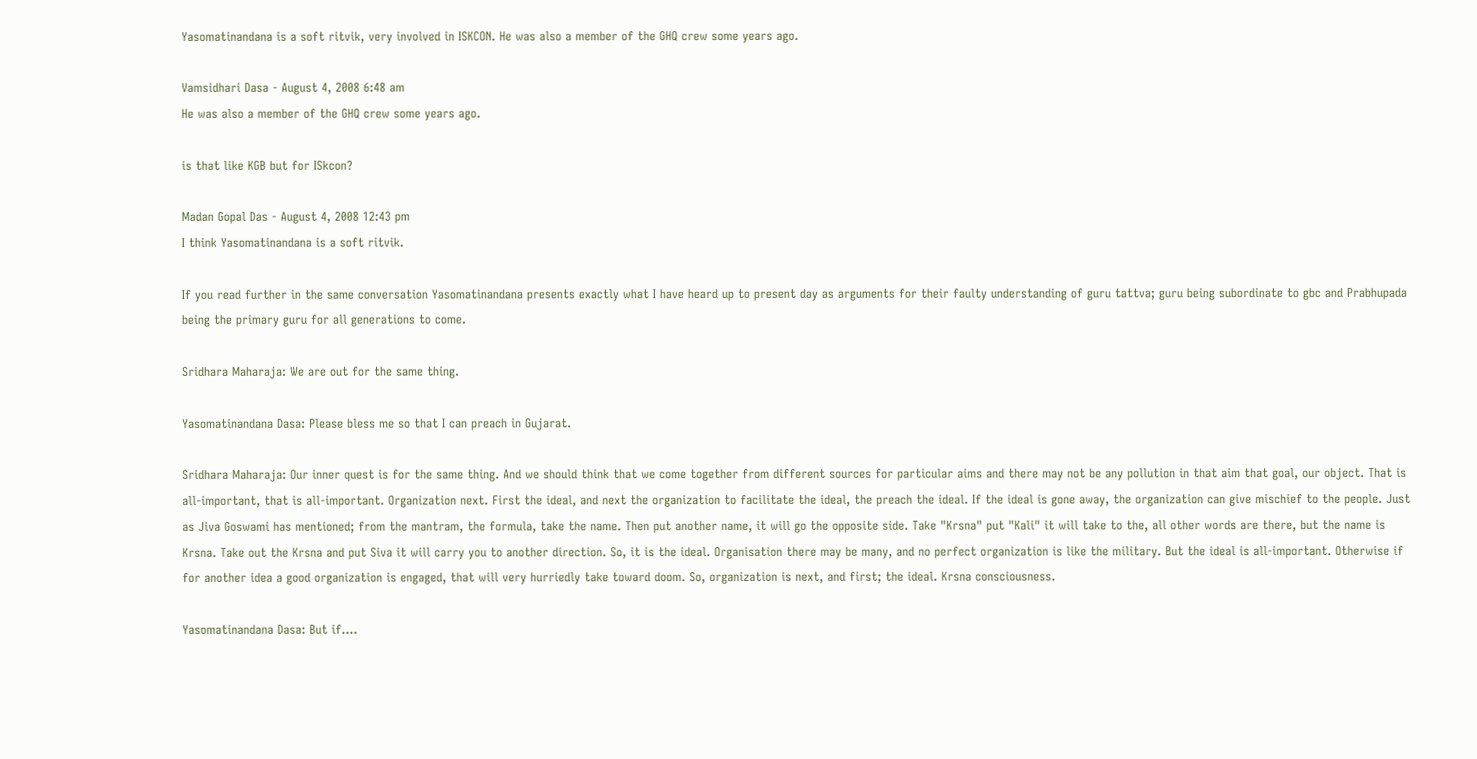Yasomatinandana is a soft ritvik, very involved in ISKCON. He was also a member of the GHQ crew some years ago.

Vamsidhari Dasa - August 4, 2008 6:48 am
He was also a member of the GHQ crew some years ago.

is that like KGB but for ISkcon?

Madan Gopal Das - August 4, 2008 12:43 pm
I think Yasomatinandana is a soft ritvik.

If you read further in the same conversation Yasomatinandana presents exactly what I have heard up to present day as arguments for their faulty understanding of guru tattva; guru being subordinate to gbc and Prabhupada being the primary guru for all generations to come.

Sridhara Maharaja: We are out for the same thing.

Yasomatinandana Dasa: Please bless me so that I can preach in Gujarat.

Sridhara Maharaja: Our inner quest is for the same thing. And we should think that we come together from different sources for particular aims and there may not be any pollution in that aim that goal, our object. That is all-important, that is all-important. Organization next. First the ideal, and next the organization to facilitate the ideal, the preach the ideal. If the ideal is gone away, the organization can give mischief to the people. Just as Jiva Goswami has mentioned; from the mantram, the formula, take the name. Then put another name, it will go the opposite side. Take "Krsna" put "Kali" it will take to the, all other words are there, but the name is Krsna. Take out the Krsna and put Siva it will carry you to another direction. So, it is the ideal. Organisation there may be many, and no perfect organization is like the military. But the ideal is all-important. Otherwise if for another idea a good organization is engaged, that will very hurriedly take toward doom. So, organization is next, and first; the ideal. Krsna consciousness.

Yasomatinandana Dasa: But if....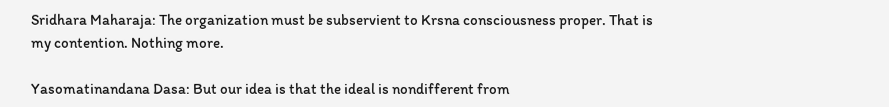Sridhara Maharaja: The organization must be subservient to Krsna consciousness proper. That is my contention. Nothing more.

Yasomatinandana Dasa: But our idea is that the ideal is nondifferent from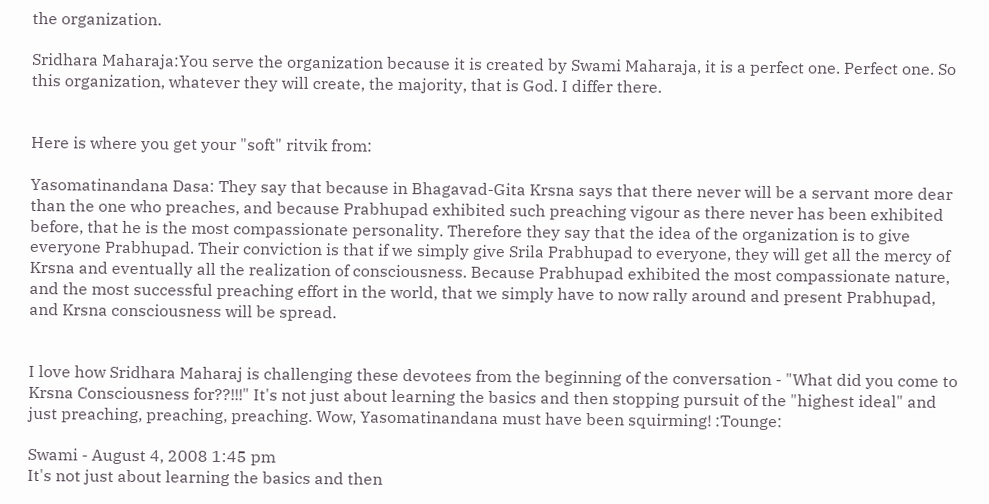the organization.

Sridhara Maharaja:You serve the organization because it is created by Swami Maharaja, it is a perfect one. Perfect one. So this organization, whatever they will create, the majority, that is God. I differ there.


Here is where you get your "soft" ritvik from:

Yasomatinandana Dasa: They say that because in Bhagavad-Gita Krsna says that there never will be a servant more dear than the one who preaches, and because Prabhupad exhibited such preaching vigour as there never has been exhibited before, that he is the most compassionate personality. Therefore they say that the idea of the organization is to give everyone Prabhupad. Their conviction is that if we simply give Srila Prabhupad to everyone, they will get all the mercy of Krsna and eventually all the realization of consciousness. Because Prabhupad exhibited the most compassionate nature, and the most successful preaching effort in the world, that we simply have to now rally around and present Prabhupad, and Krsna consciousness will be spread.


I love how Sridhara Maharaj is challenging these devotees from the beginning of the conversation - "What did you come to Krsna Consciousness for??!!!" It's not just about learning the basics and then stopping pursuit of the "highest ideal" and just preaching, preaching, preaching. Wow, Yasomatinandana must have been squirming! :Tounge:

Swami - August 4, 2008 1:45 pm
It's not just about learning the basics and then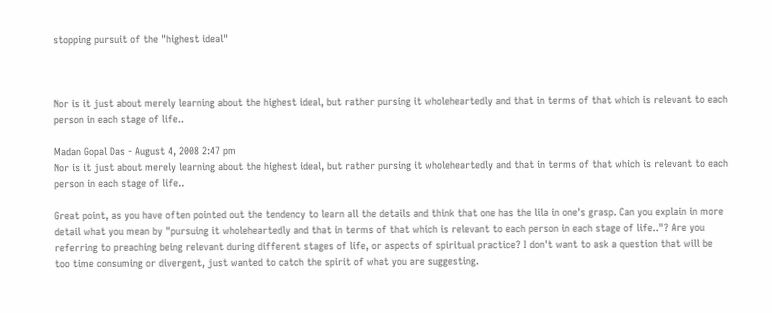stopping pursuit of the "highest ideal"



Nor is it just about merely learning about the highest ideal, but rather pursing it wholeheartedly and that in terms of that which is relevant to each person in each stage of life..

Madan Gopal Das - August 4, 2008 2:47 pm
Nor is it just about merely learning about the highest ideal, but rather pursing it wholeheartedly and that in terms of that which is relevant to each person in each stage of life..

Great point, as you have often pointed out the tendency to learn all the details and think that one has the lila in one's grasp. Can you explain in more detail what you mean by "pursuing it wholeheartedly and that in terms of that which is relevant to each person in each stage of life.."? Are you referring to preaching being relevant during different stages of life, or aspects of spiritual practice? I don't want to ask a question that will be too time consuming or divergent, just wanted to catch the spirit of what you are suggesting.